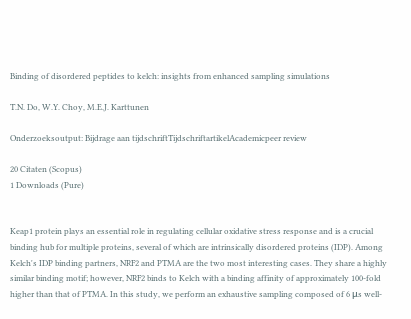Binding of disordered peptides to kelch: insights from enhanced sampling simulations

T.N. Do, W.Y. Choy, M.E.J. Karttunen

Onderzoeksoutput: Bijdrage aan tijdschriftTijdschriftartikelAcademicpeer review

20 Citaten (Scopus)
1 Downloads (Pure)


Keap1 protein plays an essential role in regulating cellular oxidative stress response and is a crucial binding hub for multiple proteins, several of which are intrinsically disordered proteins (IDP). Among Kelch's IDP binding partners, NRF2 and PTMA are the two most interesting cases. They share a highly similar binding motif; however, NRF2 binds to Kelch with a binding affinity of approximately 100-fold higher than that of PTMA. In this study, we perform an exhaustive sampling composed of 6 μs well-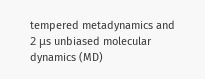tempered metadynamics and 2 μs unbiased molecular dynamics (MD)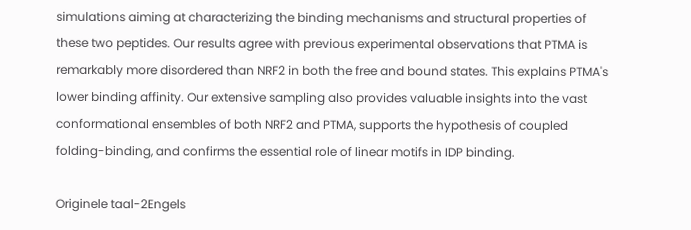simulations aiming at characterizing the binding mechanisms and structural properties of these two peptides. Our results agree with previous experimental observations that PTMA is remarkably more disordered than NRF2 in both the free and bound states. This explains PTMA's lower binding affinity. Our extensive sampling also provides valuable insights into the vast conformational ensembles of both NRF2 and PTMA, supports the hypothesis of coupled folding-binding, and confirms the essential role of linear motifs in IDP binding.

Originele taal-2Engels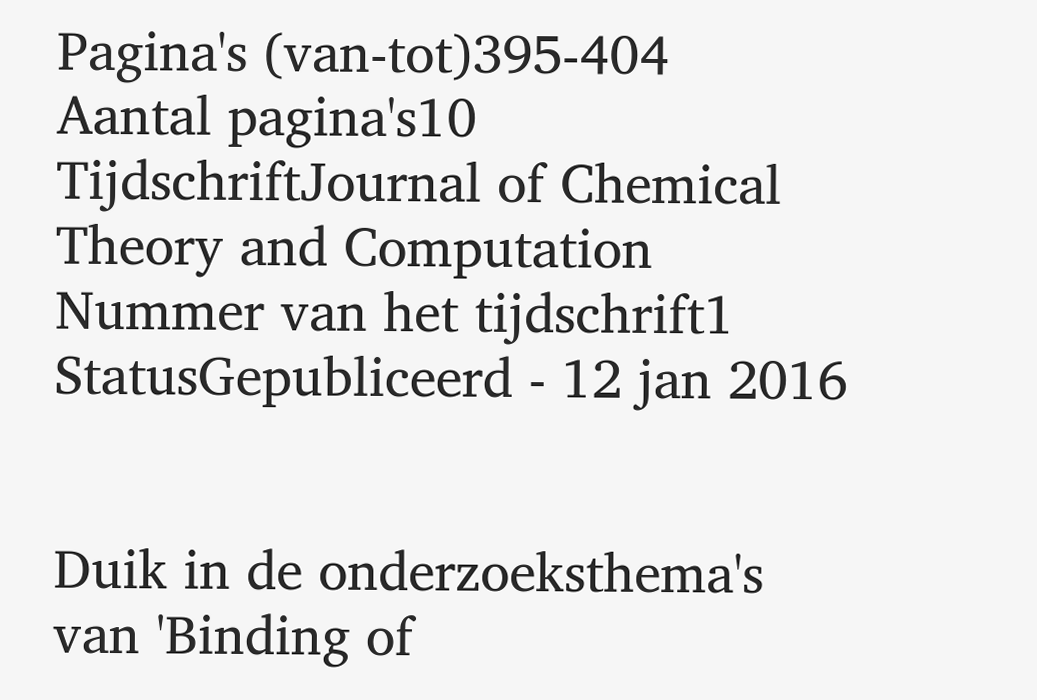Pagina's (van-tot)395-404
Aantal pagina's10
TijdschriftJournal of Chemical Theory and Computation
Nummer van het tijdschrift1
StatusGepubliceerd - 12 jan 2016


Duik in de onderzoeksthema's van 'Binding of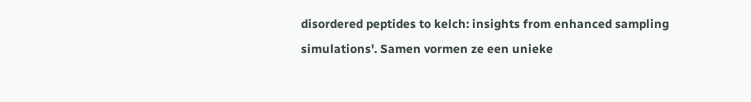disordered peptides to kelch: insights from enhanced sampling simulations'. Samen vormen ze een unieke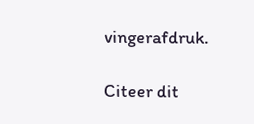vingerafdruk.

Citeer dit